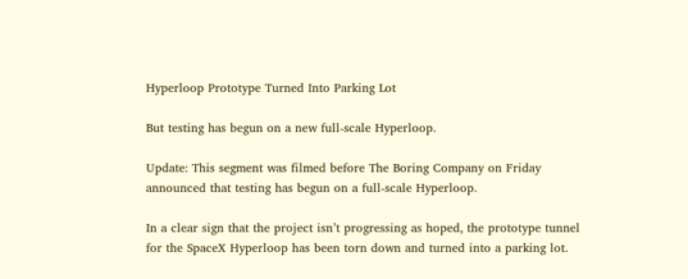Hyperloop Prototype Turned Into Parking Lot

But testing has begun on a new full-scale Hyperloop.

Update: This segment was filmed before The Boring Company on Friday announced that testing has begun on a full-scale Hyperloop.

In a clear sign that the project isn’t progressing as hoped, the prototype tunnel for the SpaceX Hyperloop has been torn down and turned into a parking lot.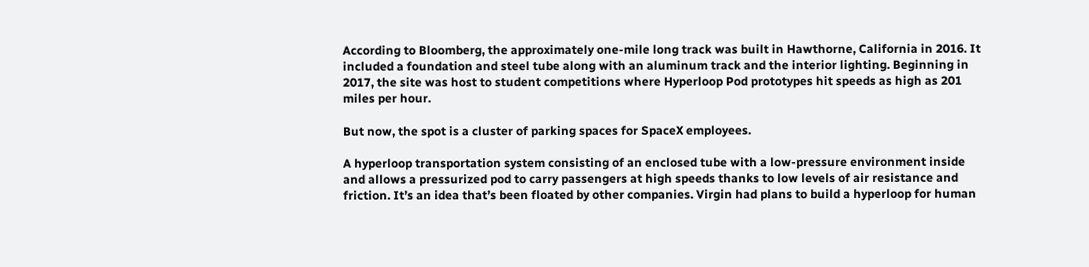According to Bloomberg, the approximately one-mile long track was built in Hawthorne, California in 2016. It included a foundation and steel tube along with an aluminum track and the interior lighting. Beginning in 2017, the site was host to student competitions where Hyperloop Pod prototypes hit speeds as high as 201 miles per hour.

But now, the spot is a cluster of parking spaces for SpaceX employees.

A hyperloop transportation system consisting of an enclosed tube with a low-pressure environment inside and allows a pressurized pod to carry passengers at high speeds thanks to low levels of air resistance and friction. It’s an idea that’s been floated by other companies. Virgin had plans to build a hyperloop for human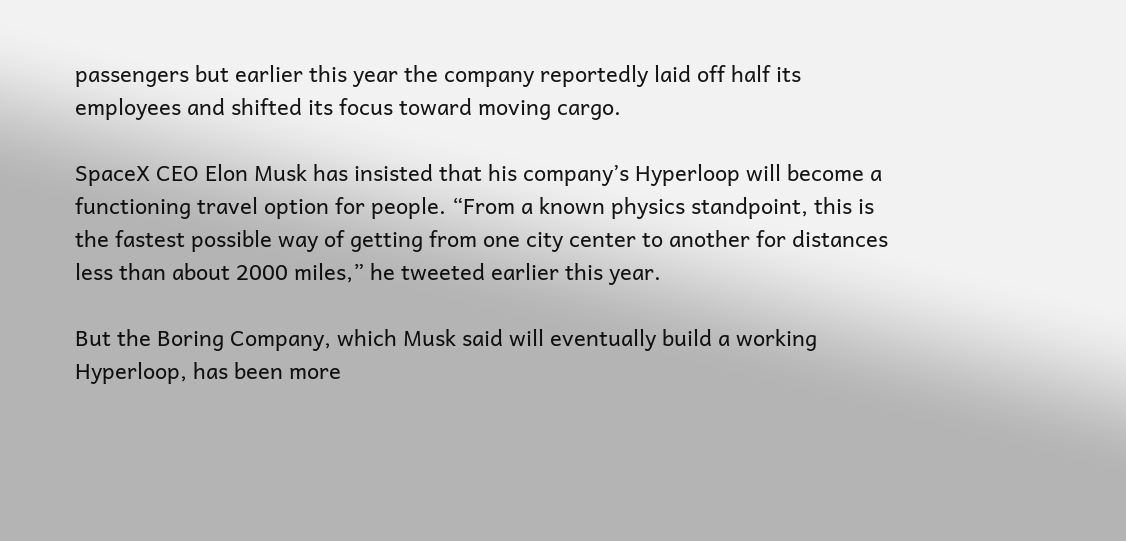passengers but earlier this year the company reportedly laid off half its employees and shifted its focus toward moving cargo.

SpaceX CEO Elon Musk has insisted that his company’s Hyperloop will become a functioning travel option for people. “From a known physics standpoint, this is the fastest possible way of getting from one city center to another for distances less than about 2000 miles,” he tweeted earlier this year.

But the Boring Company, which Musk said will eventually build a working Hyperloop, has been more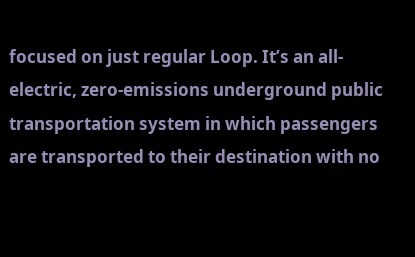focused on just regular Loop. It’s an all-electric, zero-emissions underground public transportation system in which passengers are transported to their destination with no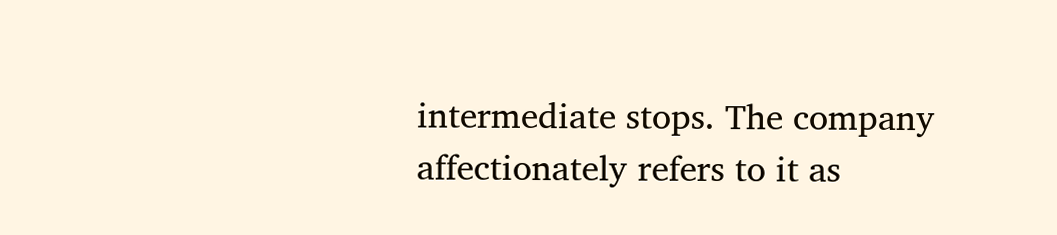intermediate stops. The company affectionately refers to it as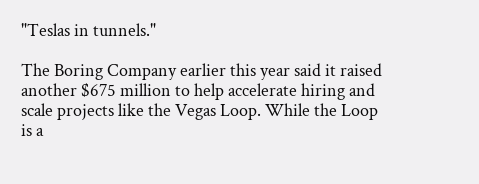"Teslas in tunnels."

The Boring Company earlier this year said it raised another $675 million to help accelerate hiring and scale projects like the Vegas Loop. While the Loop is a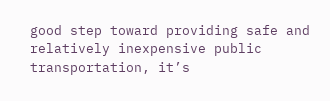good step toward providing safe and relatively inexpensive public transportation, it’s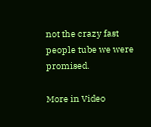not the crazy fast people tube we were promised.

More in Video